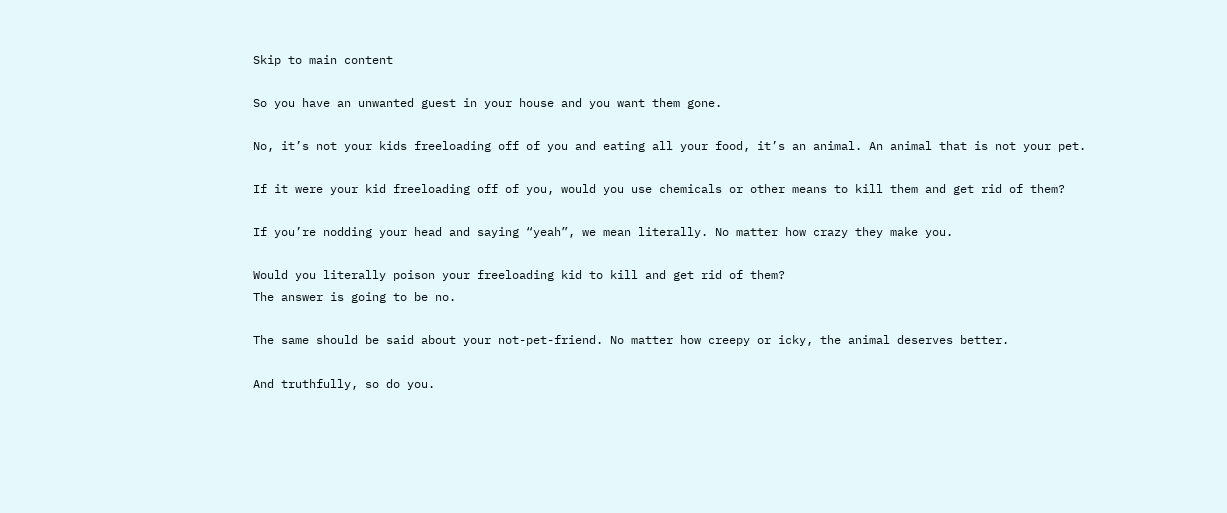Skip to main content

So you have an unwanted guest in your house and you want them gone.

No, it’s not your kids freeloading off of you and eating all your food, it’s an animal. An animal that is not your pet.

If it were your kid freeloading off of you, would you use chemicals or other means to kill them and get rid of them?

If you’re nodding your head and saying “yeah”, we mean literally. No matter how crazy they make you.

Would you literally poison your freeloading kid to kill and get rid of them?
The answer is going to be no.

The same should be said about your not-pet-friend. No matter how creepy or icky, the animal deserves better.

And truthfully, so do you.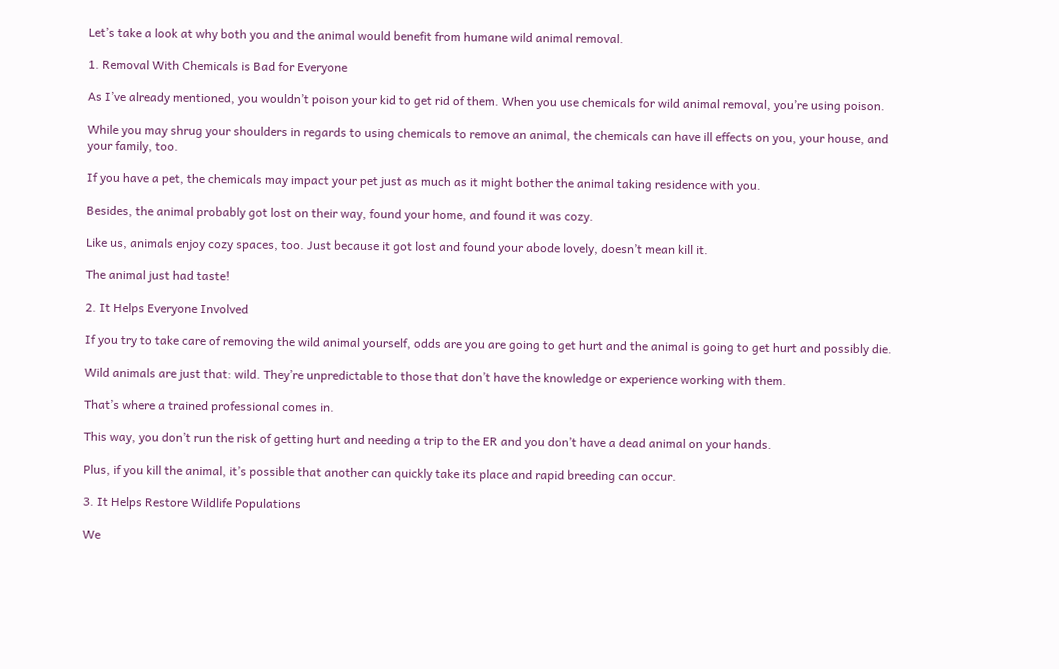Let’s take a look at why both you and the animal would benefit from humane wild animal removal.

1. Removal With Chemicals is Bad for Everyone

As I’ve already mentioned, you wouldn’t poison your kid to get rid of them. When you use chemicals for wild animal removal, you’re using poison.

While you may shrug your shoulders in regards to using chemicals to remove an animal, the chemicals can have ill effects on you, your house, and your family, too.

If you have a pet, the chemicals may impact your pet just as much as it might bother the animal taking residence with you.

Besides, the animal probably got lost on their way, found your home, and found it was cozy.

Like us, animals enjoy cozy spaces, too. Just because it got lost and found your abode lovely, doesn’t mean kill it.

The animal just had taste!

2. It Helps Everyone Involved

If you try to take care of removing the wild animal yourself, odds are you are going to get hurt and the animal is going to get hurt and possibly die.

Wild animals are just that: wild. They’re unpredictable to those that don’t have the knowledge or experience working with them.

That’s where a trained professional comes in.

This way, you don’t run the risk of getting hurt and needing a trip to the ER and you don’t have a dead animal on your hands.

Plus, if you kill the animal, it’s possible that another can quickly take its place and rapid breeding can occur.

3. It Helps Restore Wildlife Populations

We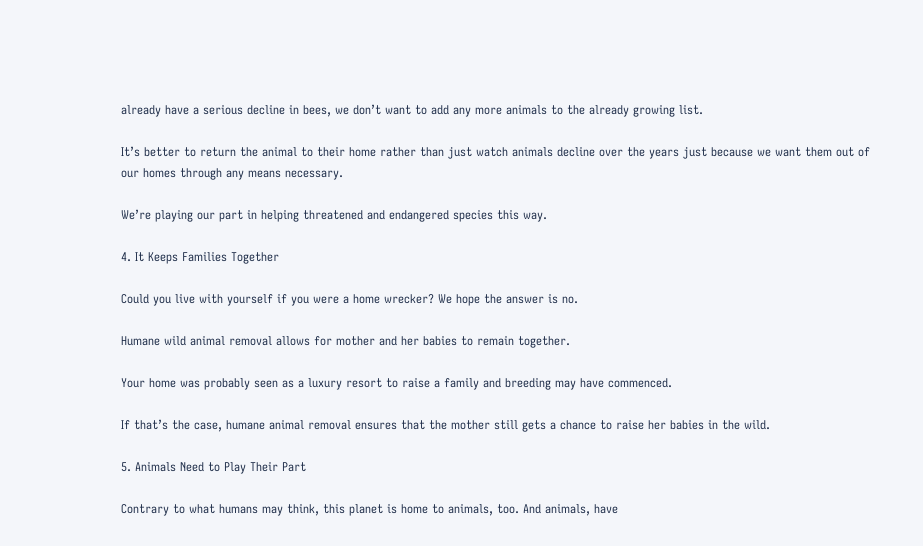already have a serious decline in bees, we don’t want to add any more animals to the already growing list.

It’s better to return the animal to their home rather than just watch animals decline over the years just because we want them out of our homes through any means necessary.

We’re playing our part in helping threatened and endangered species this way.

4. It Keeps Families Together

Could you live with yourself if you were a home wrecker? We hope the answer is no.

Humane wild animal removal allows for mother and her babies to remain together.

Your home was probably seen as a luxury resort to raise a family and breeding may have commenced.

If that’s the case, humane animal removal ensures that the mother still gets a chance to raise her babies in the wild.

5. Animals Need to Play Their Part

Contrary to what humans may think, this planet is home to animals, too. And animals, have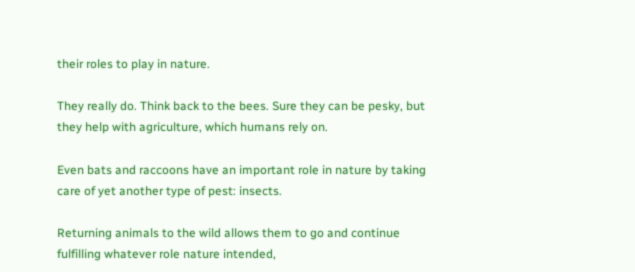their roles to play in nature.

They really do. Think back to the bees. Sure they can be pesky, but they help with agriculture, which humans rely on.

Even bats and raccoons have an important role in nature by taking care of yet another type of pest: insects.

Returning animals to the wild allows them to go and continue fulfilling whatever role nature intended,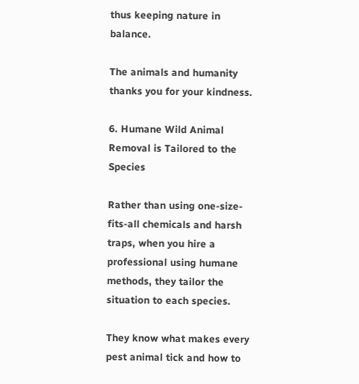thus keeping nature in balance.

The animals and humanity thanks you for your kindness.

6. Humane Wild Animal Removal is Tailored to the Species

Rather than using one-size-fits-all chemicals and harsh traps, when you hire a professional using humane methods, they tailor the situation to each species.

They know what makes every pest animal tick and how to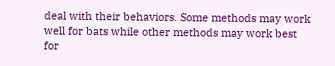deal with their behaviors. Some methods may work well for bats while other methods may work best for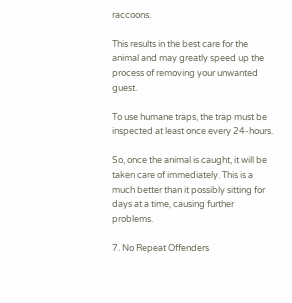raccoons.

This results in the best care for the animal and may greatly speed up the process of removing your unwanted guest.

To use humane traps, the trap must be inspected at least once every 24-hours.

So, once the animal is caught, it will be taken care of immediately. This is a much better than it possibly sitting for days at a time, causing further problems.

7. No Repeat Offenders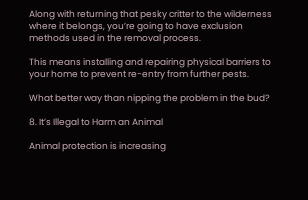Along with returning that pesky critter to the wilderness where it belongs, you’re going to have exclusion methods used in the removal process.

This means installing and repairing physical barriers to your home to prevent re-entry from further pests.

What better way than nipping the problem in the bud?

8. It’s Illegal to Harm an Animal

Animal protection is increasing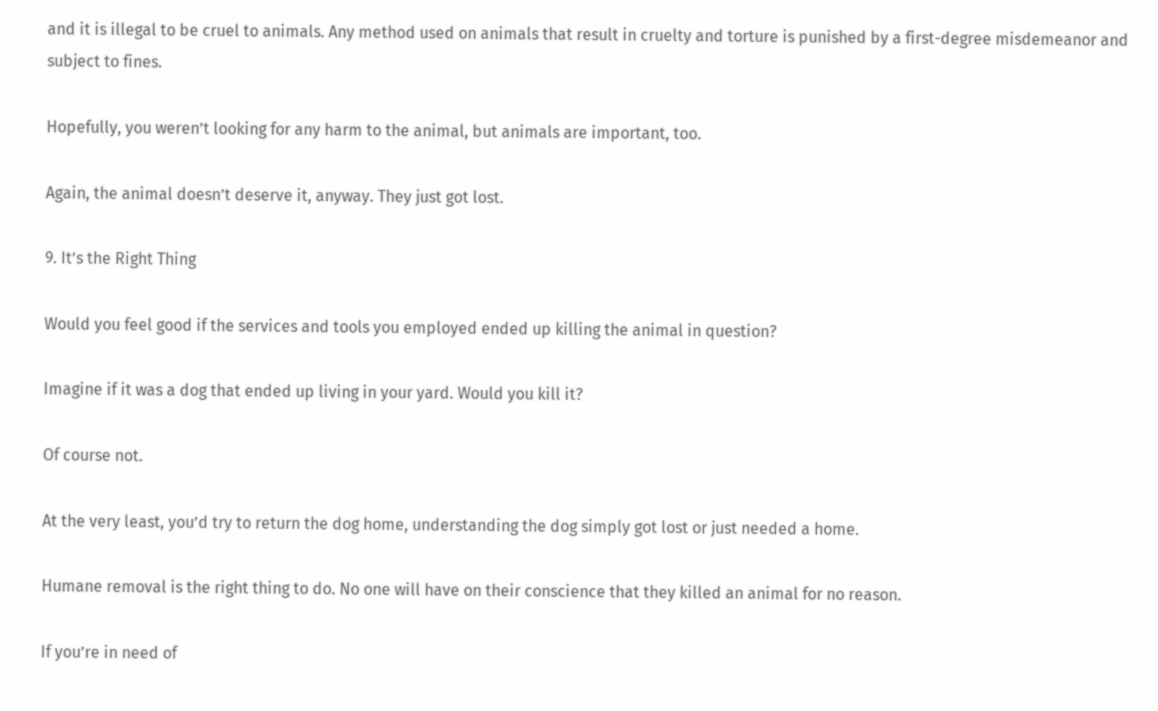and it is illegal to be cruel to animals. Any method used on animals that result in cruelty and torture is punished by a first-degree misdemeanor and subject to fines.

Hopefully, you weren’t looking for any harm to the animal, but animals are important, too.

Again, the animal doesn’t deserve it, anyway. They just got lost.

9. It’s the Right Thing

Would you feel good if the services and tools you employed ended up killing the animal in question?

Imagine if it was a dog that ended up living in your yard. Would you kill it?

Of course not.

At the very least, you’d try to return the dog home, understanding the dog simply got lost or just needed a home.

Humane removal is the right thing to do. No one will have on their conscience that they killed an animal for no reason.

If you’re in need of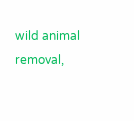wild animal removal,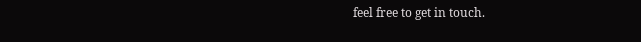feel free to get in touch.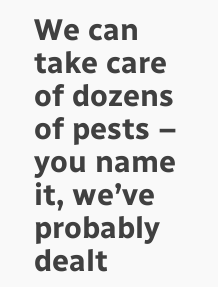We can take care of dozens of pests – you name it, we’ve probably dealt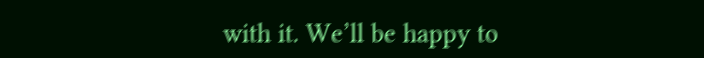with it. We’ll be happy to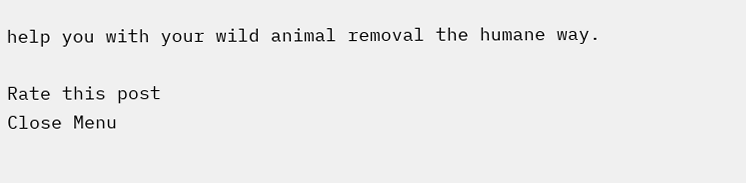help you with your wild animal removal the humane way.

Rate this post
Close Menu